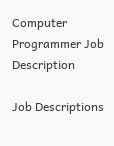Computer Programmer Job Description

Job Descriptions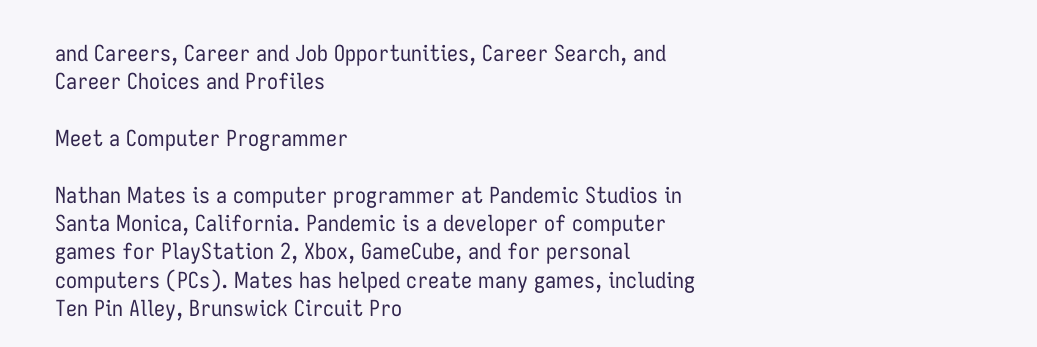and Careers, Career and Job Opportunities, Career Search, and Career Choices and Profiles

Meet a Computer Programmer

Nathan Mates is a computer programmer at Pandemic Studios in Santa Monica, California. Pandemic is a developer of computer games for PlayStation 2, Xbox, GameCube, and for personal computers (PCs). Mates has helped create many games, including Ten Pin Alley, Brunswick Circuit Pro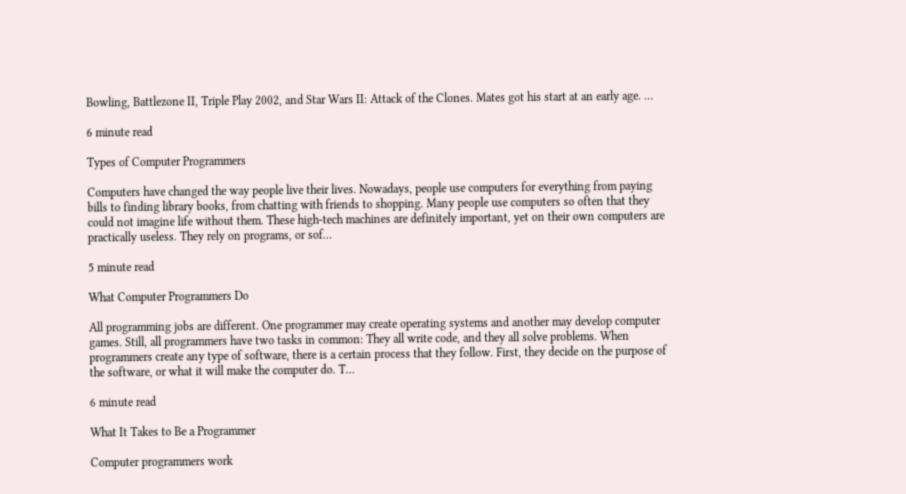Bowling, Battlezone II, Triple Play 2002, and Star Wars II: Attack of the Clones. Mates got his start at an early age. …

6 minute read

Types of Computer Programmers

Computers have changed the way people live their lives. Nowadays, people use computers for everything from paying bills to finding library books, from chatting with friends to shopping. Many people use computers so often that they could not imagine life without them. These high-tech machines are definitely important, yet on their own computers are practically useless. They rely on programs, or sof…

5 minute read

What Computer Programmers Do

All programming jobs are different. One programmer may create operating systems and another may develop computer games. Still, all programmers have two tasks in common: They all write code, and they all solve problems. When programmers create any type of software, there is a certain process that they follow. First, they decide on the purpose of the software, or what it will make the computer do. T…

6 minute read

What It Takes to Be a Programmer

Computer programmers work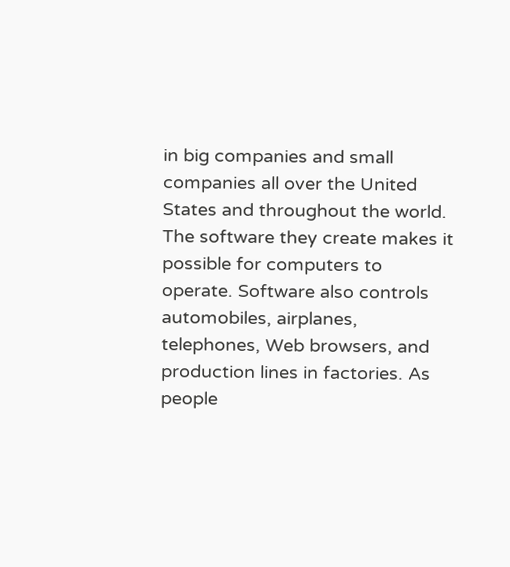in big companies and small companies all over the United States and throughout the world. The software they create makes it possible for computers to operate. Software also controls automobiles, airplanes, telephones, Web browsers, and production lines in factories. As people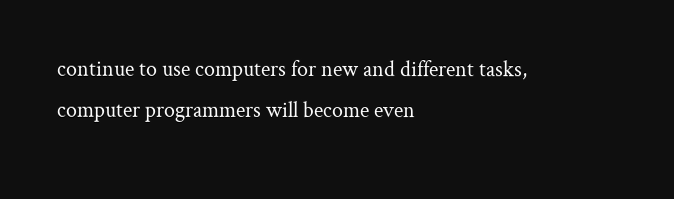continue to use computers for new and different tasks, computer programmers will become even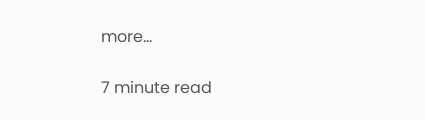more…

7 minute read